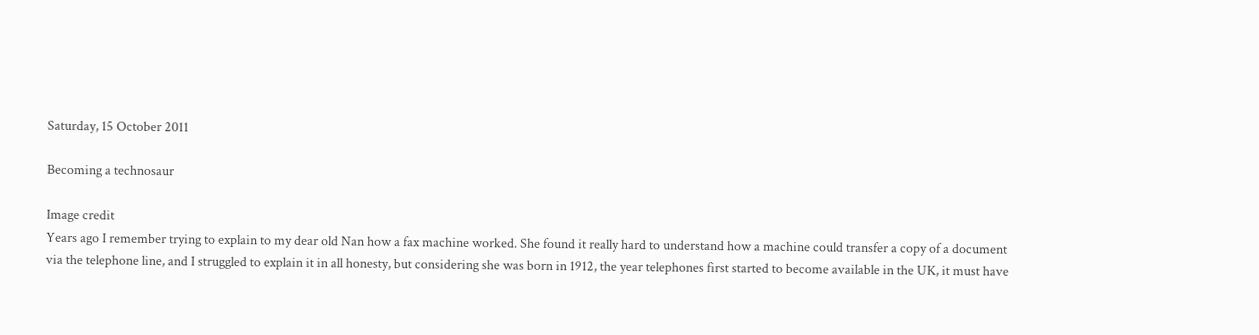Saturday, 15 October 2011

Becoming a technosaur

Image credit
Years ago I remember trying to explain to my dear old Nan how a fax machine worked. She found it really hard to understand how a machine could transfer a copy of a document via the telephone line, and I struggled to explain it in all honesty, but considering she was born in 1912, the year telephones first started to become available in the UK, it must have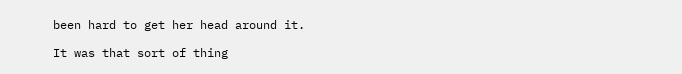been hard to get her head around it.

It was that sort of thing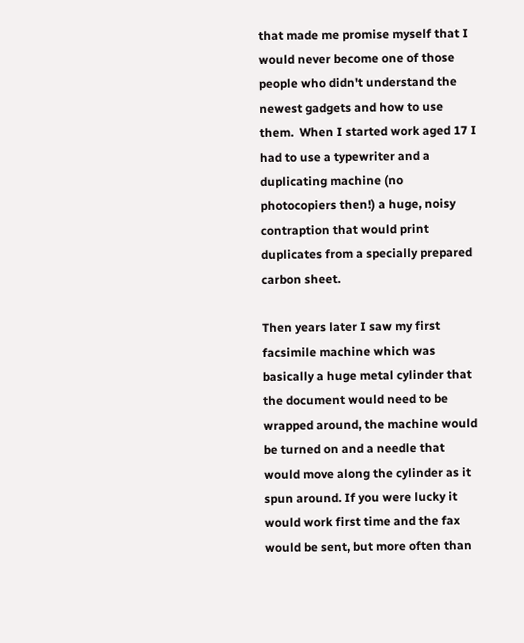that made me promise myself that I would never become one of those people who didn't understand the newest gadgets and how to use them.  When I started work aged 17 I had to use a typewriter and a duplicating machine (no photocopiers then!) a huge, noisy contraption that would print duplicates from a specially prepared carbon sheet.

Then years later I saw my first facsimile machine which was basically a huge metal cylinder that the document would need to be wrapped around, the machine would be turned on and a needle that would move along the cylinder as it spun around. If you were lucky it would work first time and the fax would be sent, but more often than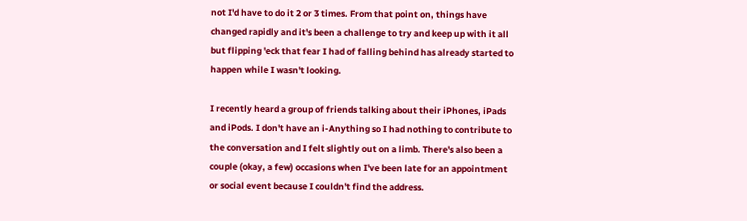not I'd have to do it 2 or 3 times. From that point on, things have changed rapidly and it's been a challenge to try and keep up with it all but flipping 'eck that fear I had of falling behind has already started to happen while I wasn't looking.

I recently heard a group of friends talking about their iPhones, iPads and iPods. I don't have an i-Anything so I had nothing to contribute to the conversation and I felt slightly out on a limb. There's also been a couple (okay, a few) occasions when I've been late for an appointment or social event because I couldn't find the address.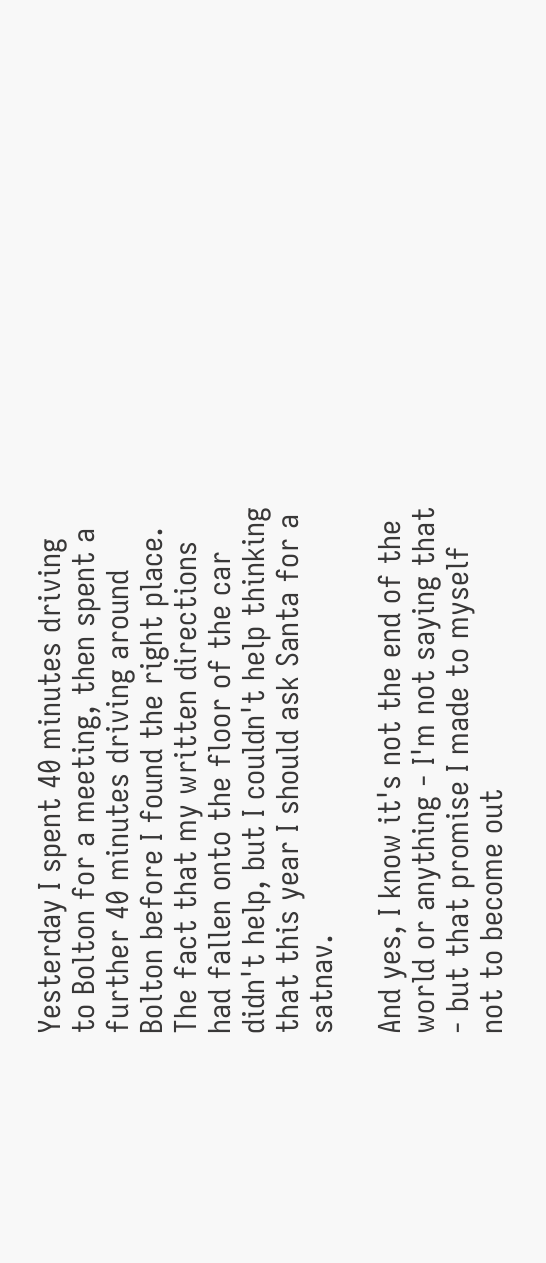Yesterday I spent 40 minutes driving to Bolton for a meeting, then spent a further 40 minutes driving around Bolton before I found the right place. The fact that my written directions had fallen onto the floor of the car didn't help, but I couldn't help thinking that this year I should ask Santa for a satnav.

And yes, I know it's not the end of the world or anything - I'm not saying that - but that promise I made to myself not to become out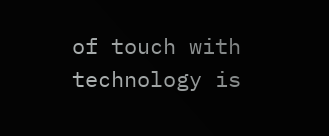of touch with technology is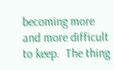becoming more and more difficult to keep.  The thing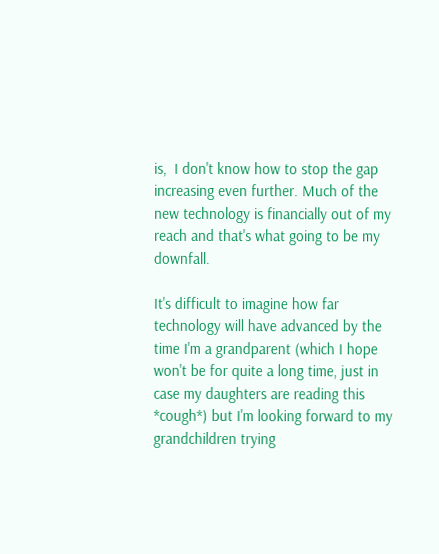is,  I don't know how to stop the gap increasing even further. Much of the new technology is financially out of my reach and that's what going to be my downfall.

It's difficult to imagine how far technology will have advanced by the time I'm a grandparent (which I hope won't be for quite a long time, just in case my daughters are reading this *cough*) but I'm looking forward to my grandchildren trying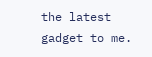the latest gadget to me.